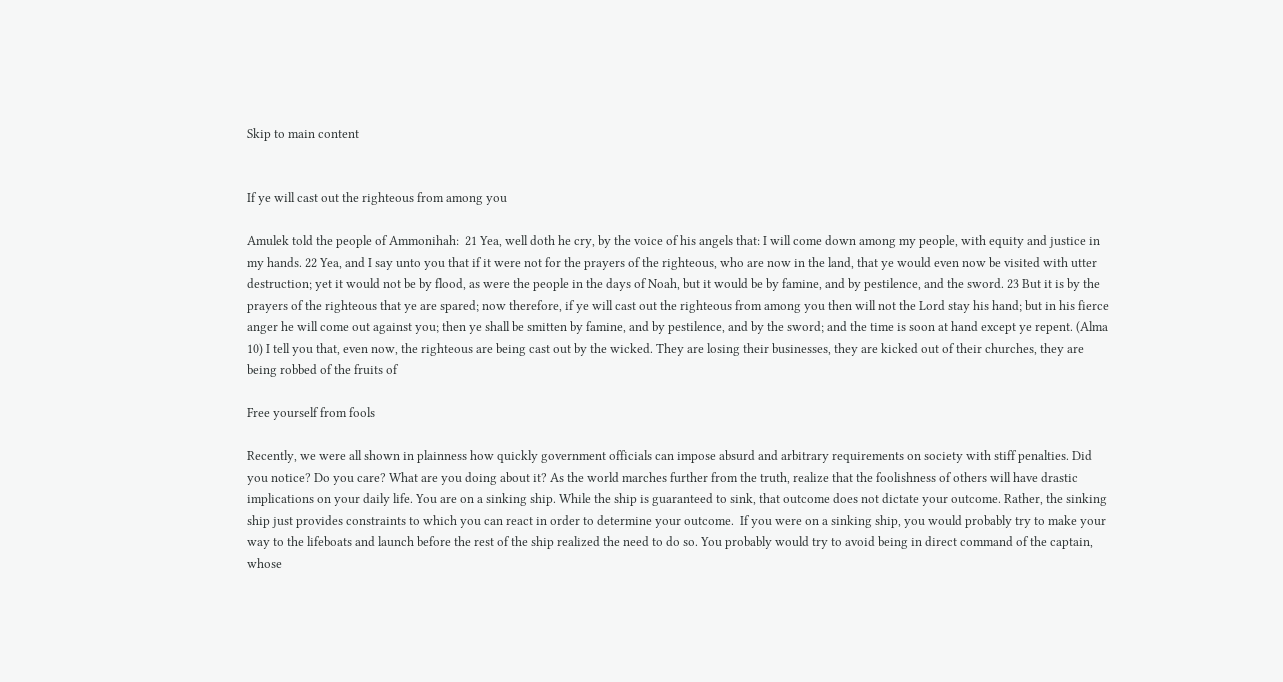Skip to main content


If ye will cast out the righteous from among you

Amulek told the people of Ammonihah:  21 Yea, well doth he cry, by the voice of his angels that: I will come down among my people, with equity and justice in my hands. 22 Yea, and I say unto you that if it were not for the prayers of the righteous, who are now in the land, that ye would even now be visited with utter destruction; yet it would not be by flood, as were the people in the days of Noah, but it would be by famine, and by pestilence, and the sword. 23 But it is by the prayers of the righteous that ye are spared; now therefore, if ye will cast out the righteous from among you then will not the Lord stay his hand; but in his fierce anger he will come out against you; then ye shall be smitten by famine, and by pestilence, and by the sword; and the time is soon at hand except ye repent. (Alma 10) I tell you that, even now, the righteous are being cast out by the wicked. They are losing their businesses, they are kicked out of their churches, they are being robbed of the fruits of

Free yourself from fools

Recently, we were all shown in plainness how quickly government officials can impose absurd and arbitrary requirements on society with stiff penalties. Did you notice? Do you care? What are you doing about it? As the world marches further from the truth, realize that the foolishness of others will have drastic implications on your daily life. You are on a sinking ship. While the ship is guaranteed to sink, that outcome does not dictate your outcome. Rather, the sinking ship just provides constraints to which you can react in order to determine your outcome.  If you were on a sinking ship, you would probably try to make your way to the lifeboats and launch before the rest of the ship realized the need to do so. You probably would try to avoid being in direct command of the captain, whose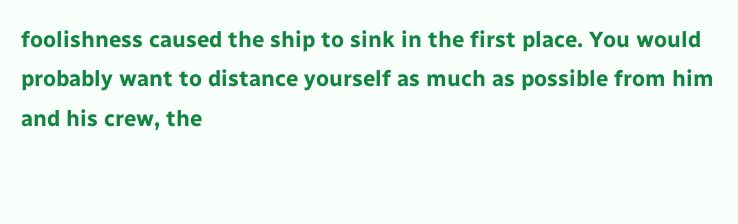foolishness caused the ship to sink in the first place. You would probably want to distance yourself as much as possible from him and his crew, the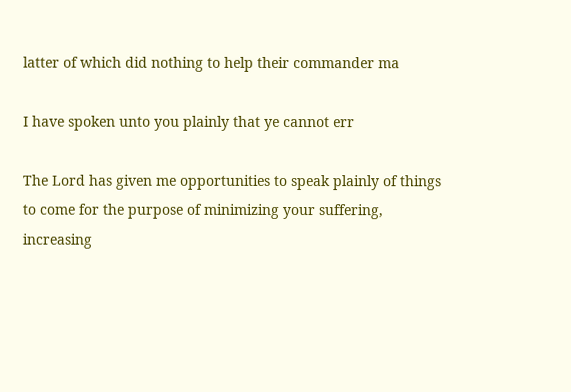latter of which did nothing to help their commander ma

I have spoken unto you plainly that ye cannot err

The Lord has given me opportunities to speak plainly of things to come for the purpose of minimizing your suffering, increasing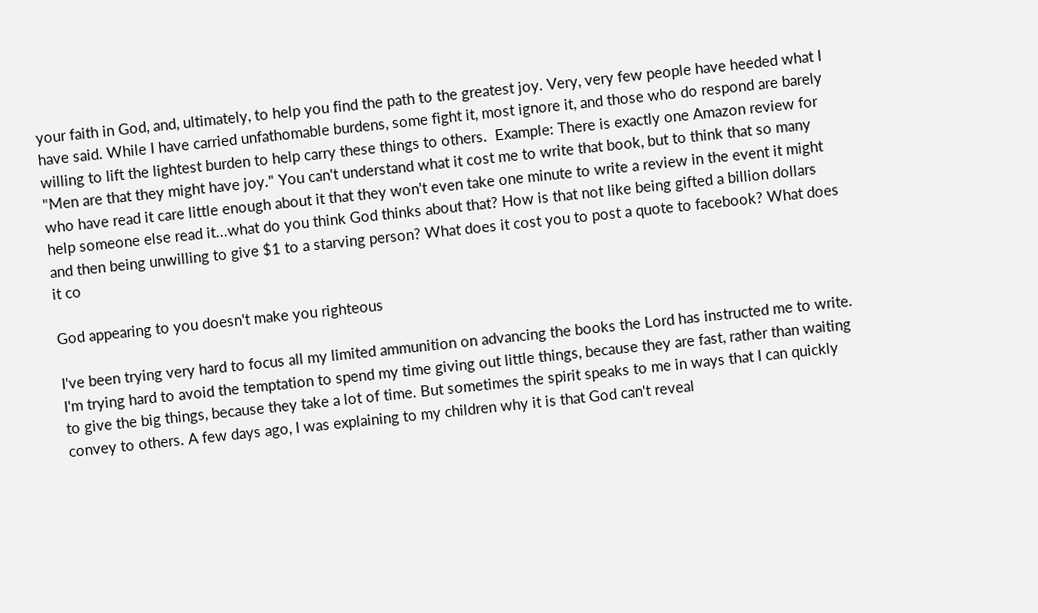your faith in God, and, ultimately, to help you find the path to the greatest joy. Very, very few people have heeded what I have said. While I have carried unfathomable burdens, some fight it, most ignore it, and those who do respond are barely willing to lift the lightest burden to help carry these things to others.  Example: There is exactly one Amazon review for "Men are that they might have joy." You can't understand what it cost me to write that book, but to think that so many who have read it care little enough about it that they won't even take one minute to write a review in the event it might help someone else read it...what do you think God thinks about that? How is that not like being gifted a billion dollars and then being unwilling to give $1 to a starving person? What does it cost you to post a quote to facebook? What does it co

God appearing to you doesn't make you righteous

I've been trying very hard to focus all my limited ammunition on advancing the books the Lord has instructed me to write. I'm trying hard to avoid the temptation to spend my time giving out little things, because they are fast, rather than waiting to give the big things, because they take a lot of time. But sometimes the spirit speaks to me in ways that I can quickly convey to others. A few days ago, I was explaining to my children why it is that God can't reveal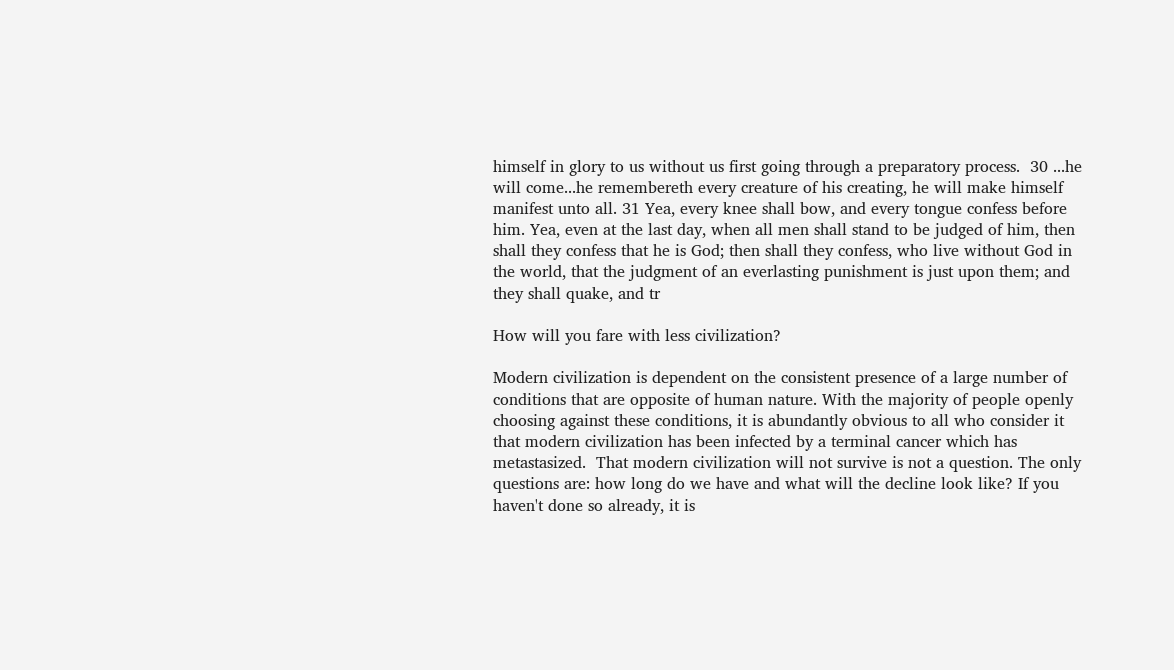himself in glory to us without us first going through a preparatory process.  30 ...he will come...he remembereth every creature of his creating, he will make himself manifest unto all. 31 Yea, every knee shall bow, and every tongue confess before him. Yea, even at the last day, when all men shall stand to be judged of him, then shall they confess that he is God; then shall they confess, who live without God in the world, that the judgment of an everlasting punishment is just upon them; and they shall quake, and tr

How will you fare with less civilization?

Modern civilization is dependent on the consistent presence of a large number of conditions that are opposite of human nature. With the majority of people openly choosing against these conditions, it is abundantly obvious to all who consider it that modern civilization has been infected by a terminal cancer which has metastasized.  That modern civilization will not survive is not a question. The only questions are: how long do we have and what will the decline look like? If you haven't done so already, it is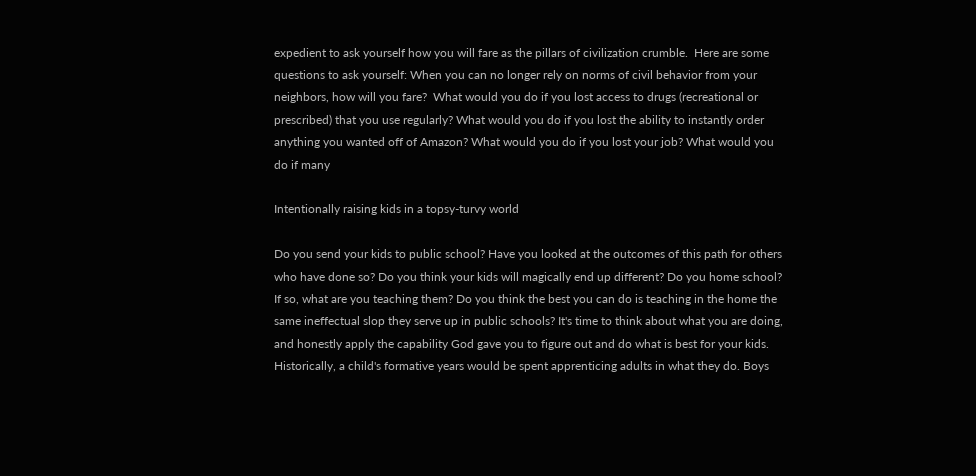expedient to ask yourself how you will fare as the pillars of civilization crumble.  Here are some questions to ask yourself: When you can no longer rely on norms of civil behavior from your neighbors, how will you fare?  What would you do if you lost access to drugs (recreational or prescribed) that you use regularly? What would you do if you lost the ability to instantly order anything you wanted off of Amazon? What would you do if you lost your job? What would you do if many

Intentionally raising kids in a topsy-turvy world

Do you send your kids to public school? Have you looked at the outcomes of this path for others who have done so? Do you think your kids will magically end up different? Do you home school? If so, what are you teaching them? Do you think the best you can do is teaching in the home the same ineffectual slop they serve up in public schools? It's time to think about what you are doing, and honestly apply the capability God gave you to figure out and do what is best for your kids. Historically, a child's formative years would be spent apprenticing adults in what they do. Boys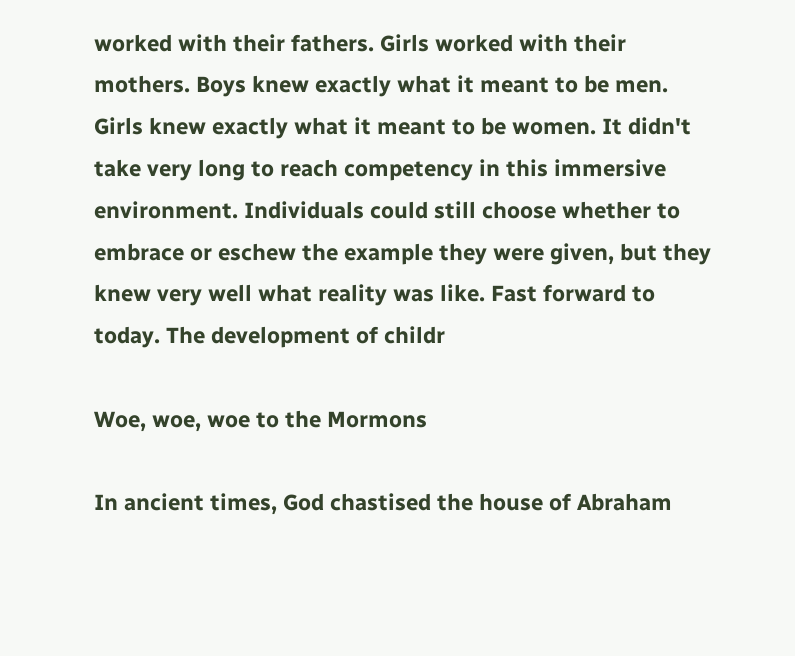worked with their fathers. Girls worked with their mothers. Boys knew exactly what it meant to be men. Girls knew exactly what it meant to be women. It didn't take very long to reach competency in this immersive environment. Individuals could still choose whether to embrace or eschew the example they were given, but they knew very well what reality was like. Fast forward to today. The development of childr

Woe, woe, woe to the Mormons

In ancient times, God chastised the house of Abraham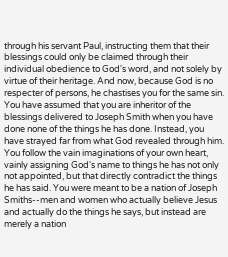through his servant Paul, instructing them that their blessings could only be claimed through their individual obedience to God's word, and not solely by virtue of their heritage. And now, because God is no respecter of persons, he chastises you for the same sin. You have assumed that you are inheritor of the blessings delivered to Joseph Smith when you have done none of the things he has done. Instead, you have strayed far from what God revealed through him. You follow the vain imaginations of your own heart, vainly assigning God's name to things he has not only not appointed, but that directly contradict the things he has said. You were meant to be a nation of Joseph Smiths--men and women who actually believe Jesus and actually do the things he says, but instead are merely a nation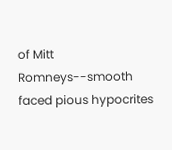of Mitt Romneys--smooth faced pious hypocrites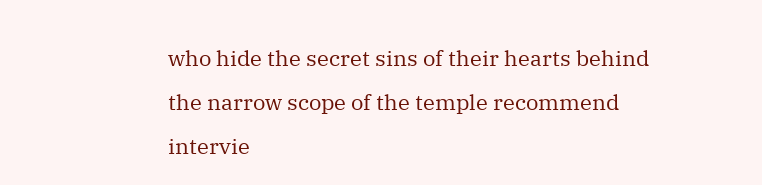who hide the secret sins of their hearts behind the narrow scope of the temple recommend intervie